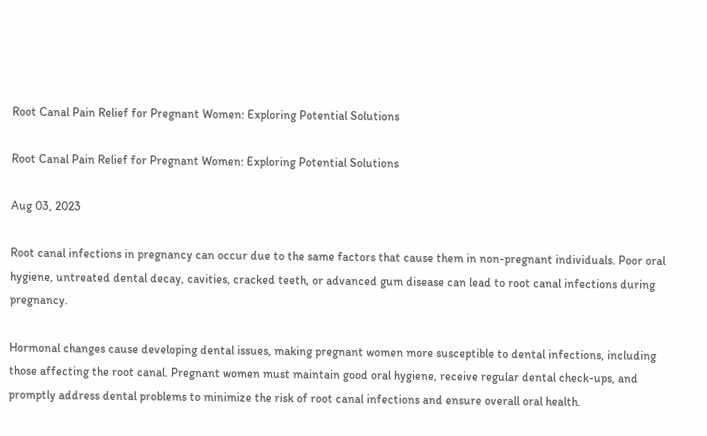Root Canal Pain Relief for Pregnant Women: Exploring Potential Solutions

Root Canal Pain Relief for Pregnant Women: Exploring Potential Solutions

Aug 03, 2023

Root canal infections in pregnancy can occur due to the same factors that cause them in non-pregnant individuals. Poor oral hygiene, untreated dental decay, cavities, cracked teeth, or advanced gum disease can lead to root canal infections during pregnancy.

Hormonal changes cause developing dental issues, making pregnant women more susceptible to dental infections, including those affecting the root canal. Pregnant women must maintain good oral hygiene, receive regular dental check-ups, and promptly address dental problems to minimize the risk of root canal infections and ensure overall oral health.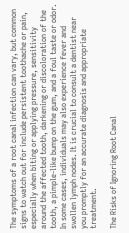The symptoms of a root canal infection can vary, but common signs to watch out for include persistent toothache or pain, especially when biting or applying pressure, sensitivity around the affected tooth, darkening or discoloration of the tooth, a pimple-like bump on the gum, and a foul taste or odor. In some cases, individuals may also experience fever and swollen lymph nodes. It is crucial to consult a dentist near you promptly for an accurate diagnosis and appropriate treatment.

The Risks of Ignoring Root Canal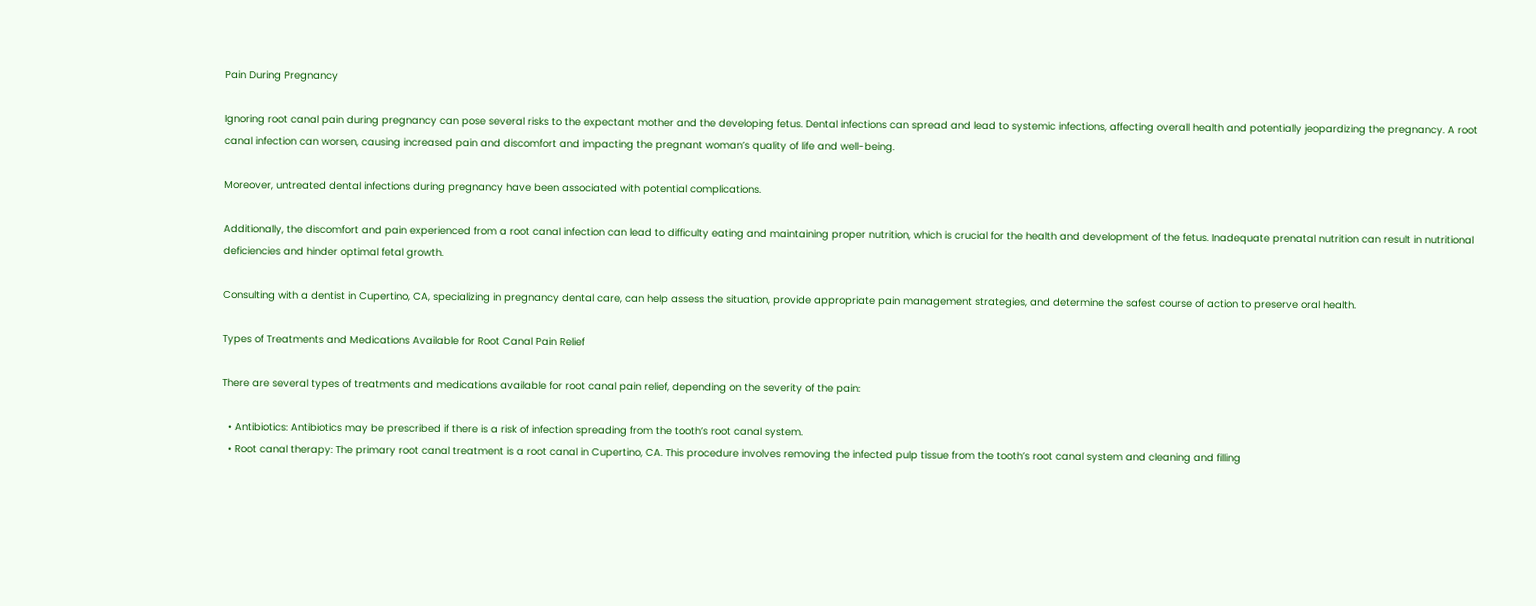Pain During Pregnancy

Ignoring root canal pain during pregnancy can pose several risks to the expectant mother and the developing fetus. Dental infections can spread and lead to systemic infections, affecting overall health and potentially jeopardizing the pregnancy. A root canal infection can worsen, causing increased pain and discomfort and impacting the pregnant woman’s quality of life and well-being.

Moreover, untreated dental infections during pregnancy have been associated with potential complications.

Additionally, the discomfort and pain experienced from a root canal infection can lead to difficulty eating and maintaining proper nutrition, which is crucial for the health and development of the fetus. Inadequate prenatal nutrition can result in nutritional deficiencies and hinder optimal fetal growth.

Consulting with a dentist in Cupertino, CA, specializing in pregnancy dental care, can help assess the situation, provide appropriate pain management strategies, and determine the safest course of action to preserve oral health.

Types of Treatments and Medications Available for Root Canal Pain Relief

There are several types of treatments and medications available for root canal pain relief, depending on the severity of the pain:

  • Antibiotics: Antibiotics may be prescribed if there is a risk of infection spreading from the tooth’s root canal system.
  • Root canal therapy: The primary root canal treatment is a root canal in Cupertino, CA. This procedure involves removing the infected pulp tissue from the tooth’s root canal system and cleaning and filling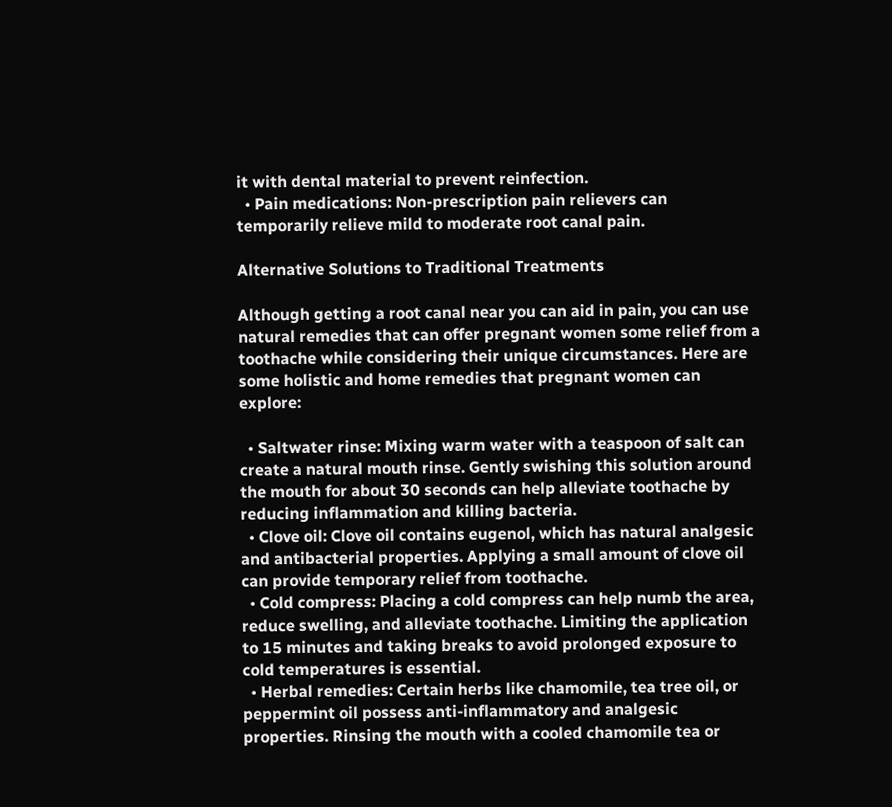it with dental material to prevent reinfection.
  • Pain medications: Non-prescription pain relievers can temporarily relieve mild to moderate root canal pain.

Alternative Solutions to Traditional Treatments

Although getting a root canal near you can aid in pain, you can use natural remedies that can offer pregnant women some relief from a toothache while considering their unique circumstances. Here are some holistic and home remedies that pregnant women can explore:

  • Saltwater rinse: Mixing warm water with a teaspoon of salt can create a natural mouth rinse. Gently swishing this solution around the mouth for about 30 seconds can help alleviate toothache by reducing inflammation and killing bacteria.
  • Clove oil: Clove oil contains eugenol, which has natural analgesic and antibacterial properties. Applying a small amount of clove oil can provide temporary relief from toothache.
  • Cold compress: Placing a cold compress can help numb the area, reduce swelling, and alleviate toothache. Limiting the application to 15 minutes and taking breaks to avoid prolonged exposure to cold temperatures is essential.
  • Herbal remedies: Certain herbs like chamomile, tea tree oil, or peppermint oil possess anti-inflammatory and analgesic properties. Rinsing the mouth with a cooled chamomile tea or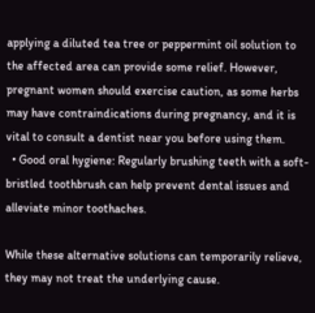applying a diluted tea tree or peppermint oil solution to the affected area can provide some relief. However, pregnant women should exercise caution, as some herbs may have contraindications during pregnancy, and it is vital to consult a dentist near you before using them.
  • Good oral hygiene: Regularly brushing teeth with a soft-bristled toothbrush can help prevent dental issues and alleviate minor toothaches.

While these alternative solutions can temporarily relieve, they may not treat the underlying cause.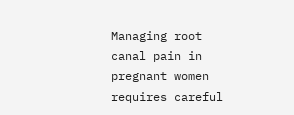Managing root canal pain in pregnant women requires careful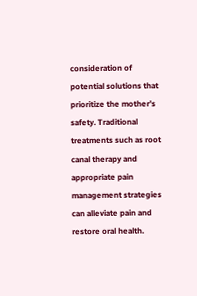consideration of potential solutions that prioritize the mother’s safety. Traditional treatments such as root canal therapy and appropriate pain management strategies can alleviate pain and restore oral health.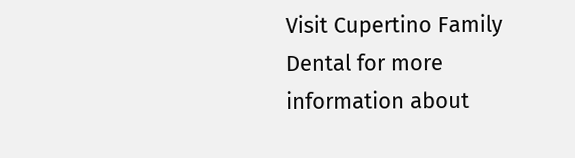Visit Cupertino Family Dental for more information about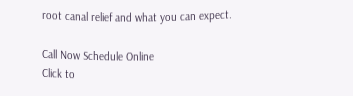root canal relief and what you can expect.

Call Now Schedule Online
Click to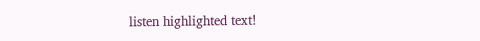listen highlighted text!